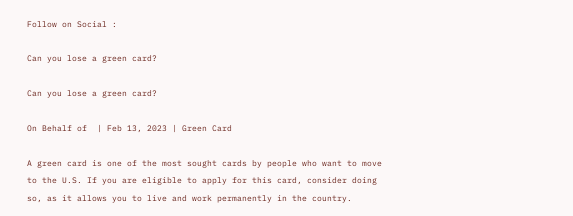Follow on Social :

Can you lose a green card?

Can you lose a green card?

On Behalf of  | Feb 13, 2023 | Green Card

A green card is one of the most sought cards by people who want to move to the U.S. If you are eligible to apply for this card, consider doing so, as it allows you to live and work permanently in the country.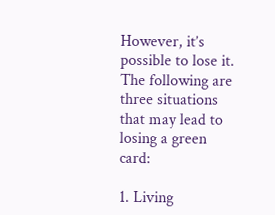However, it’s possible to lose it. The following are three situations that may lead to losing a green card:

1. Living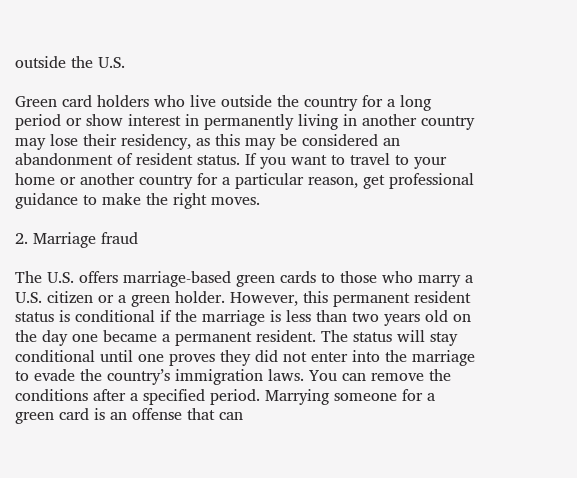outside the U.S.

Green card holders who live outside the country for a long period or show interest in permanently living in another country may lose their residency, as this may be considered an abandonment of resident status. If you want to travel to your home or another country for a particular reason, get professional guidance to make the right moves.

2. Marriage fraud

The U.S. offers marriage-based green cards to those who marry a U.S. citizen or a green holder. However, this permanent resident status is conditional if the marriage is less than two years old on the day one became a permanent resident. The status will stay conditional until one proves they did not enter into the marriage to evade the country’s immigration laws. You can remove the conditions after a specified period. Marrying someone for a green card is an offense that can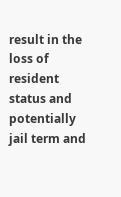result in the loss of resident status and potentially jail term and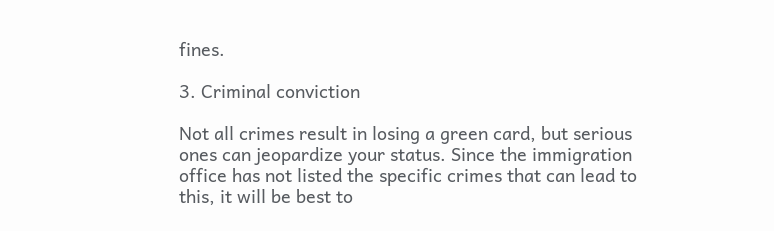fines.

3. Criminal conviction

Not all crimes result in losing a green card, but serious ones can jeopardize your status. Since the immigration office has not listed the specific crimes that can lead to this, it will be best to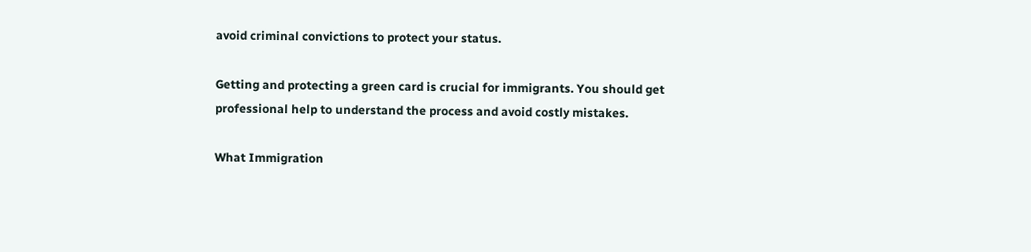avoid criminal convictions to protect your status.

Getting and protecting a green card is crucial for immigrants. You should get professional help to understand the process and avoid costly mistakes.

What Immigration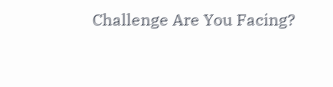Challenge Are You Facing?